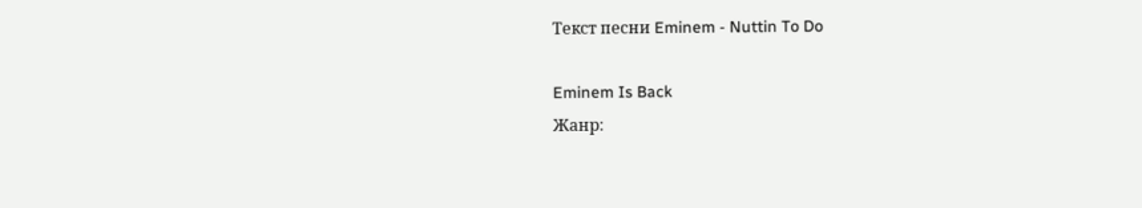Текст песни Eminem - Nuttin To Do

Eminem Is Back
Жанр: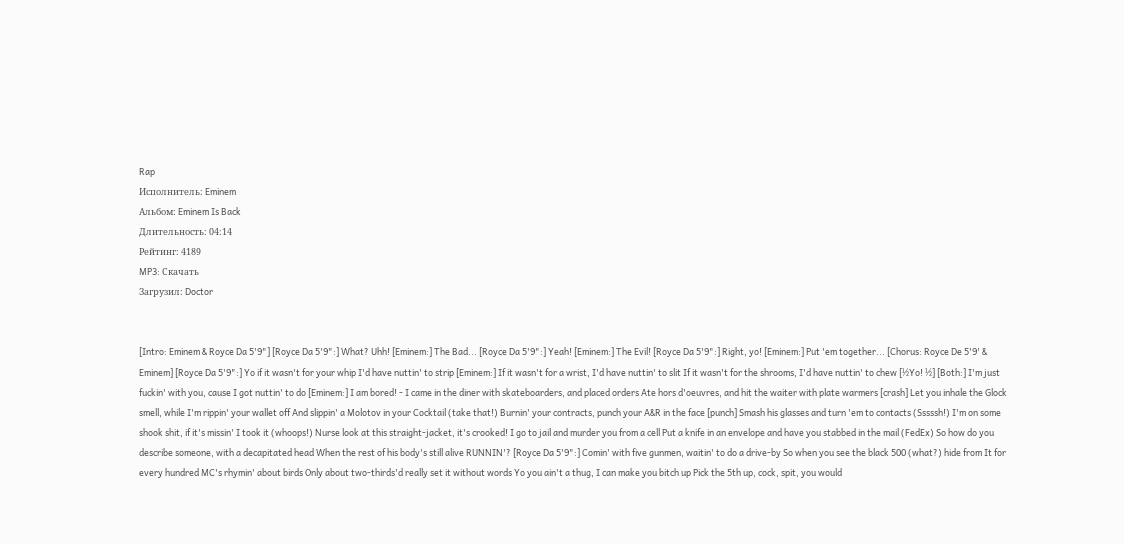Rap
Исполнитель: Eminem
Альбом: Eminem Is Back
Длительность: 04:14
Рейтинг: 4189
MP3: Скачать
Загрузил: Doctor


[Intro: Eminem & Royce Da 5'9"] [Royce Da 5'9":] What? Uhh! [Eminem:] The Bad... [Royce Da 5'9":] Yeah! [Eminem:] The Evil! [Royce Da 5'9":] Right, yo! [Eminem:] Put 'em together... [Chorus: Royce De 5'9' & Eminem] [Royce Da 5'9":] Yo if it wasn't for your whip I'd have nuttin' to strip [Eminem:] If it wasn't for a wrist, I'd have nuttin' to slit If it wasn't for the shrooms, I'd have nuttin' to chew [½Yo! ½] [Both:] I'm just fuckin' with you, cause I got nuttin' to do [Eminem:] I am bored! - I came in the diner with skateboarders, and placed orders Ate hors d'oeuvres, and hit the waiter with plate warmers [crash] Let you inhale the Glock smell, while I'm rippin' your wallet off And slippin' a Molotov in your Cocktail (take that!) Burnin' your contracts, punch your A&R in the face [punch] Smash his glasses and turn 'em to contacts (Sssssh!) I'm on some shook shit, if it's missin' I took it (whoops!) Nurse look at this straight-jacket, it's crooked! I go to jail and murder you from a cell Put a knife in an envelope and have you stabbed in the mail (FedEx) So how do you describe someone, with a decapitated head When the rest of his body's still alive RUNNIN'? [Royce Da 5'9":] Comin' with five gunmen, waitin' to do a drive-by So when you see the black 500 (what?) hide from It for every hundred MC's rhymin' about birds Only about two-thirds'd really set it without words Yo you ain't a thug, I can make you bitch up Pick the 5th up, cock, spit, you would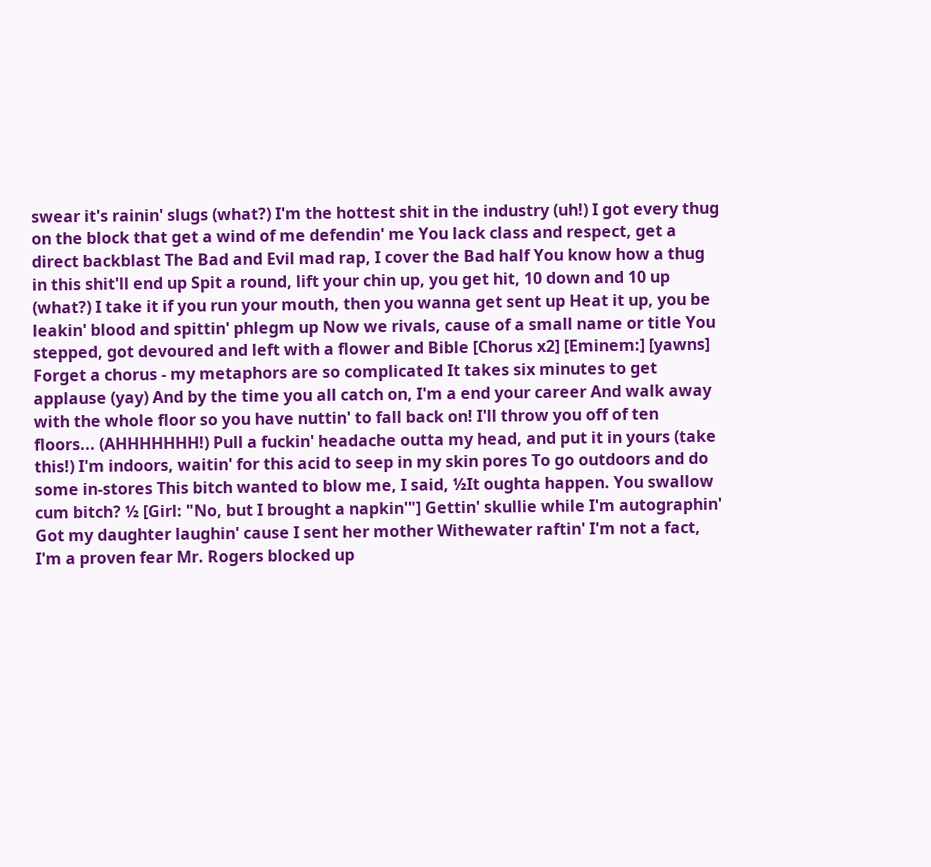swear it's rainin' slugs (what?) I'm the hottest shit in the industry (uh!) I got every thug on the block that get a wind of me defendin' me You lack class and respect, get a direct backblast The Bad and Evil mad rap, I cover the Bad half You know how a thug in this shit'll end up Spit a round, lift your chin up, you get hit, 10 down and 10 up (what?) I take it if you run your mouth, then you wanna get sent up Heat it up, you be leakin' blood and spittin' phlegm up Now we rivals, cause of a small name or title You stepped, got devoured and left with a flower and Bible [Chorus x2] [Eminem:] [yawns] Forget a chorus - my metaphors are so complicated It takes six minutes to get applause (yay) And by the time you all catch on, I'm a end your career And walk away with the whole floor so you have nuttin' to fall back on! I'll throw you off of ten floors... (AHHHHHHH!) Pull a fuckin' headache outta my head, and put it in yours (take this!) I'm indoors, waitin' for this acid to seep in my skin pores To go outdoors and do some in-stores This bitch wanted to blow me, I said, ½It oughta happen. You swallow cum bitch? ½ [Girl: "No, but I brought a napkin'"] Gettin' skullie while I'm autographin' Got my daughter laughin' cause I sent her mother Withewater raftin' I'm not a fact, I'm a proven fear Mr. Rogers blocked up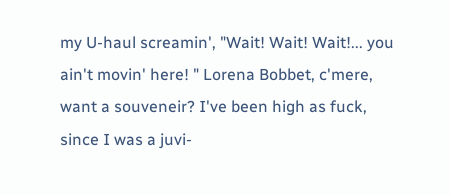my U-haul screamin', "Wait! Wait! Wait!... you ain't movin' here! " Lorena Bobbet, c'mere, want a souveneir? I've been high as fuck, since I was a juvi-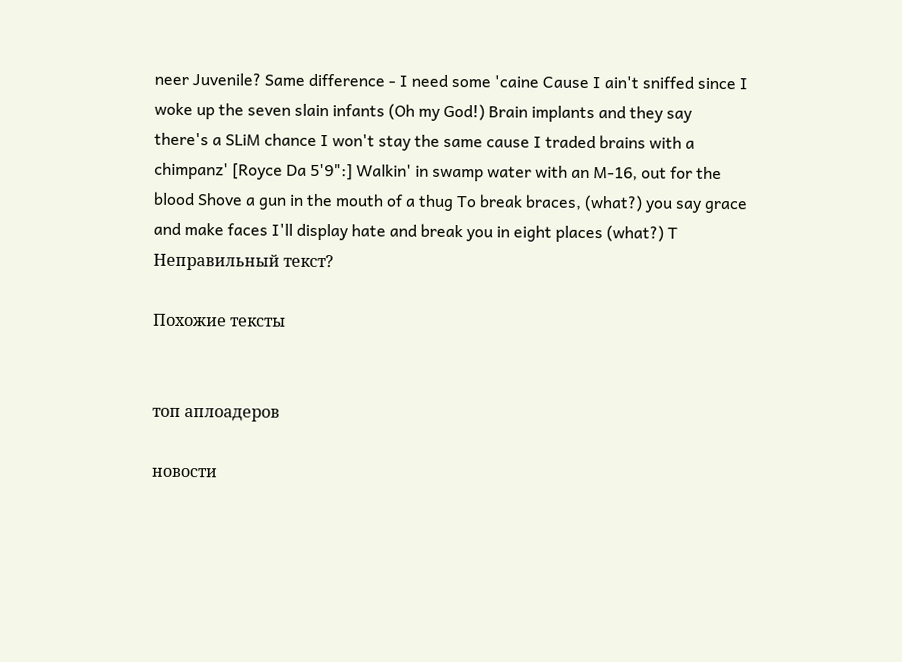neer Juvenile? Same difference - I need some 'caine Cause I ain't sniffed since I woke up the seven slain infants (Oh my God!) Brain implants and they say there's a SLiM chance I won't stay the same cause I traded brains with a chimpanz' [Royce Da 5'9":] Walkin' in swamp water with an M-16, out for the blood Shove a gun in the mouth of a thug To break braces, (what?) you say grace and make faces I'll display hate and break you in eight places (what?) T
Неправильный текст?

Похожие тексты


топ аплоадеров

новости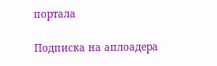портала

Подписка на аплоадера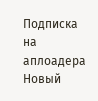Подписка на аплоадера
Новый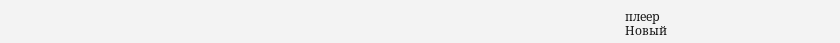плеер
Новый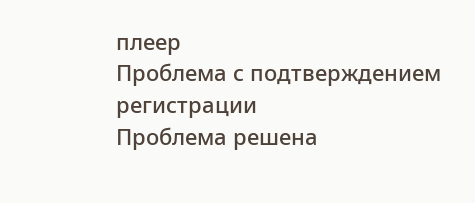плеер
Проблема с подтверждением регистрации
Проблема решена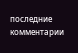последние комментарии